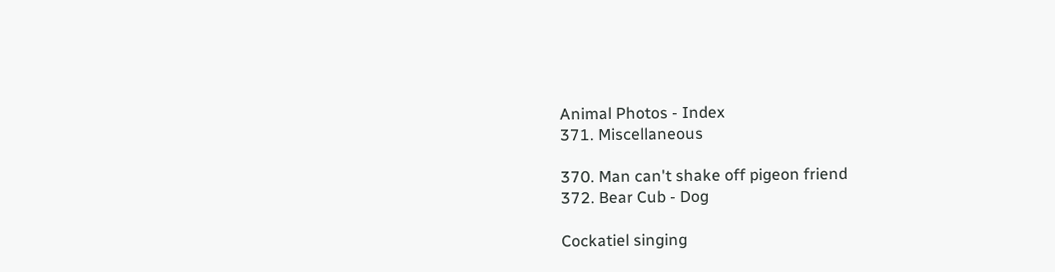Animal Photos - Index
371. Miscellaneous

370. Man can't shake off pigeon friend
372. Bear Cub - Dog

Cockatiel singing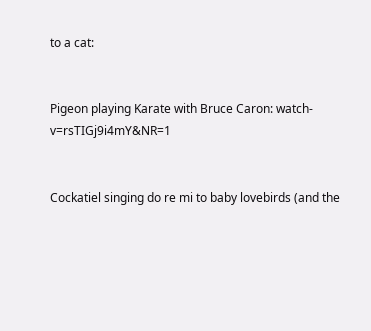to a cat:


Pigeon playing Karate with Bruce Caron: watch-v=rsTIGj9i4mY&NR=1


Cockatiel singing do re mi to baby lovebirds (and the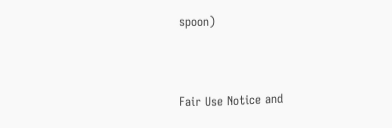spoon)


Fair Use Notice and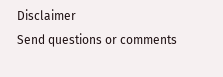Disclaimer
Send questions or comments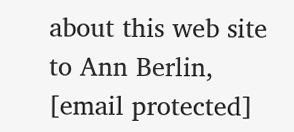about this web site to Ann Berlin, [email protected]